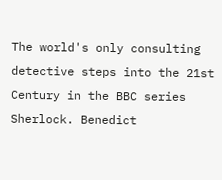The world's only consulting detective steps into the 21st Century in the BBC series Sherlock. Benedict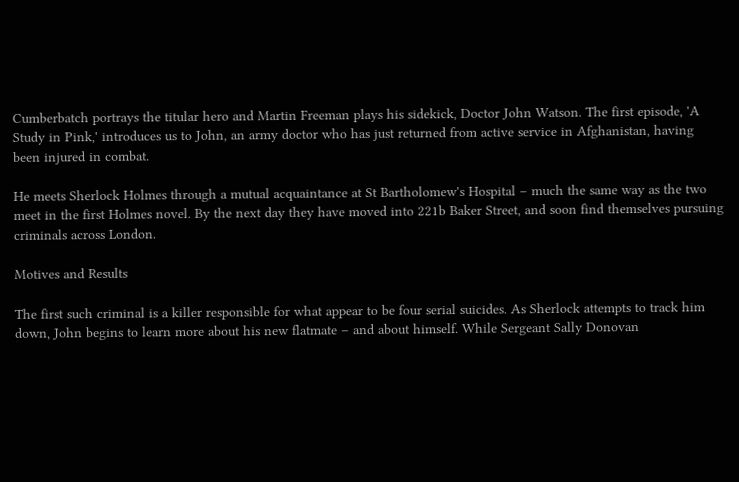Cumberbatch portrays the titular hero and Martin Freeman plays his sidekick, Doctor John Watson. The first episode, 'A Study in Pink,' introduces us to John, an army doctor who has just returned from active service in Afghanistan, having been injured in combat.

He meets Sherlock Holmes through a mutual acquaintance at St Bartholomew's Hospital – much the same way as the two meet in the first Holmes novel. By the next day they have moved into 221b Baker Street, and soon find themselves pursuing criminals across London.

Motives and Results

The first such criminal is a killer responsible for what appear to be four serial suicides. As Sherlock attempts to track him down, John begins to learn more about his new flatmate – and about himself. While Sergeant Sally Donovan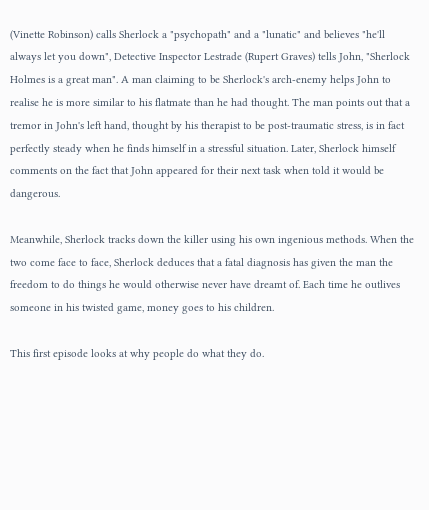(Vinette Robinson) calls Sherlock a "psychopath" and a "lunatic" and believes "he'll always let you down", Detective Inspector Lestrade (Rupert Graves) tells John, "Sherlock Holmes is a great man". A man claiming to be Sherlock's arch-enemy helps John to realise he is more similar to his flatmate than he had thought. The man points out that a tremor in John's left hand, thought by his therapist to be post-traumatic stress, is in fact perfectly steady when he finds himself in a stressful situation. Later, Sherlock himself comments on the fact that John appeared for their next task when told it would be dangerous.

Meanwhile, Sherlock tracks down the killer using his own ingenious methods. When the two come face to face, Sherlock deduces that a fatal diagnosis has given the man the freedom to do things he would otherwise never have dreamt of. Each time he outlives someone in his twisted game, money goes to his children.

This first episode looks at why people do what they do.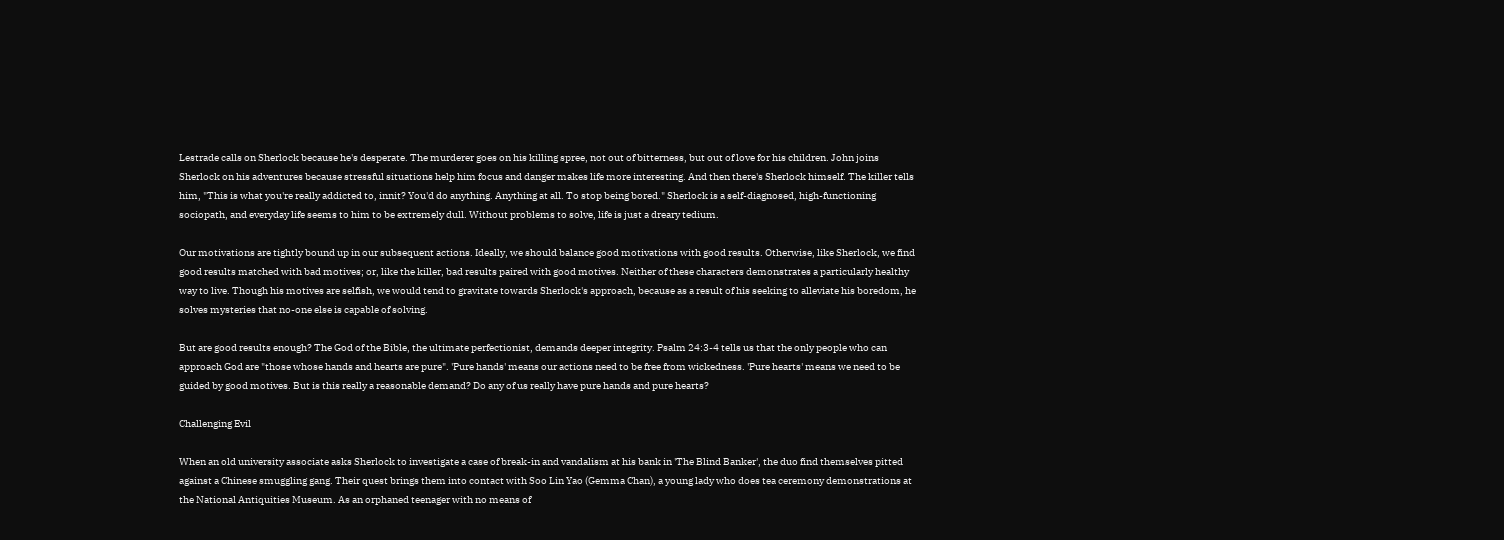Lestrade calls on Sherlock because he's desperate. The murderer goes on his killing spree, not out of bitterness, but out of love for his children. John joins Sherlock on his adventures because stressful situations help him focus and danger makes life more interesting. And then there's Sherlock himself. The killer tells him, "This is what you're really addicted to, innit? You'd do anything. Anything at all. To stop being bored." Sherlock is a self-diagnosed, high-functioning sociopath, and everyday life seems to him to be extremely dull. Without problems to solve, life is just a dreary tedium.

Our motivations are tightly bound up in our subsequent actions. Ideally, we should balance good motivations with good results. Otherwise, like Sherlock, we find good results matched with bad motives; or, like the killer, bad results paired with good motives. Neither of these characters demonstrates a particularly healthy way to live. Though his motives are selfish, we would tend to gravitate towards Sherlock's approach, because as a result of his seeking to alleviate his boredom, he solves mysteries that no-one else is capable of solving.

But are good results enough? The God of the Bible, the ultimate perfectionist, demands deeper integrity. Psalm 24:3-4 tells us that the only people who can approach God are "those whose hands and hearts are pure". 'Pure hands' means our actions need to be free from wickedness. 'Pure hearts' means we need to be guided by good motives. But is this really a reasonable demand? Do any of us really have pure hands and pure hearts?

Challenging Evil

When an old university associate asks Sherlock to investigate a case of break-in and vandalism at his bank in 'The Blind Banker', the duo find themselves pitted against a Chinese smuggling gang. Their quest brings them into contact with Soo Lin Yao (Gemma Chan), a young lady who does tea ceremony demonstrations at the National Antiquities Museum. As an orphaned teenager with no means of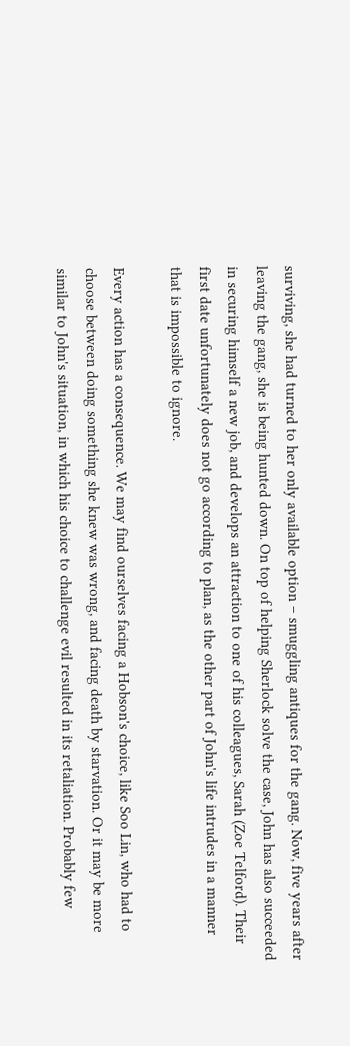surviving, she had turned to her only available option – smuggling antiques for the gang. Now, five years after leaving the gang, she is being hunted down. On top of helping Sherlock solve the case, John has also succeeded in securing himself a new job, and develops an attraction to one of his colleagues, Sarah (Zoe Telford). Their first date unfortunately does not go according to plan, as the other part of John's life intrudes in a manner that is impossible to ignore.

Every action has a consequence. We may find ourselves facing a Hobson's choice, like Soo Lin, who had to choose between doing something she knew was wrong, and facing death by starvation. Or it may be more similar to John's situation, in which his choice to challenge evil resulted in its retaliation. Probably few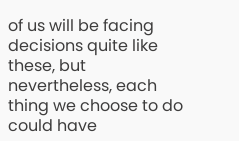of us will be facing decisions quite like these, but nevertheless, each thing we choose to do could have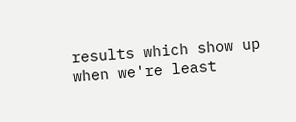results which show up when we're least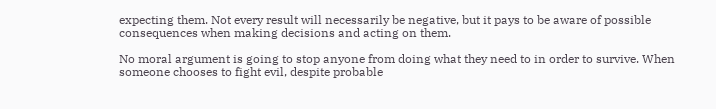expecting them. Not every result will necessarily be negative, but it pays to be aware of possible consequences when making decisions and acting on them.

No moral argument is going to stop anyone from doing what they need to in order to survive. When someone chooses to fight evil, despite probable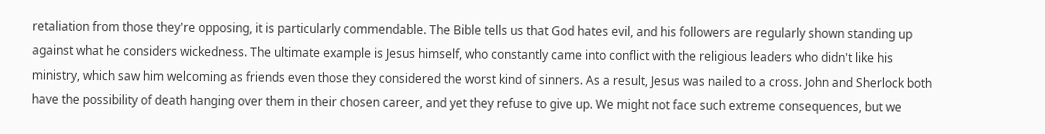retaliation from those they're opposing, it is particularly commendable. The Bible tells us that God hates evil, and his followers are regularly shown standing up against what he considers wickedness. The ultimate example is Jesus himself, who constantly came into conflict with the religious leaders who didn't like his ministry, which saw him welcoming as friends even those they considered the worst kind of sinners. As a result, Jesus was nailed to a cross. John and Sherlock both have the possibility of death hanging over them in their chosen career, and yet they refuse to give up. We might not face such extreme consequences, but we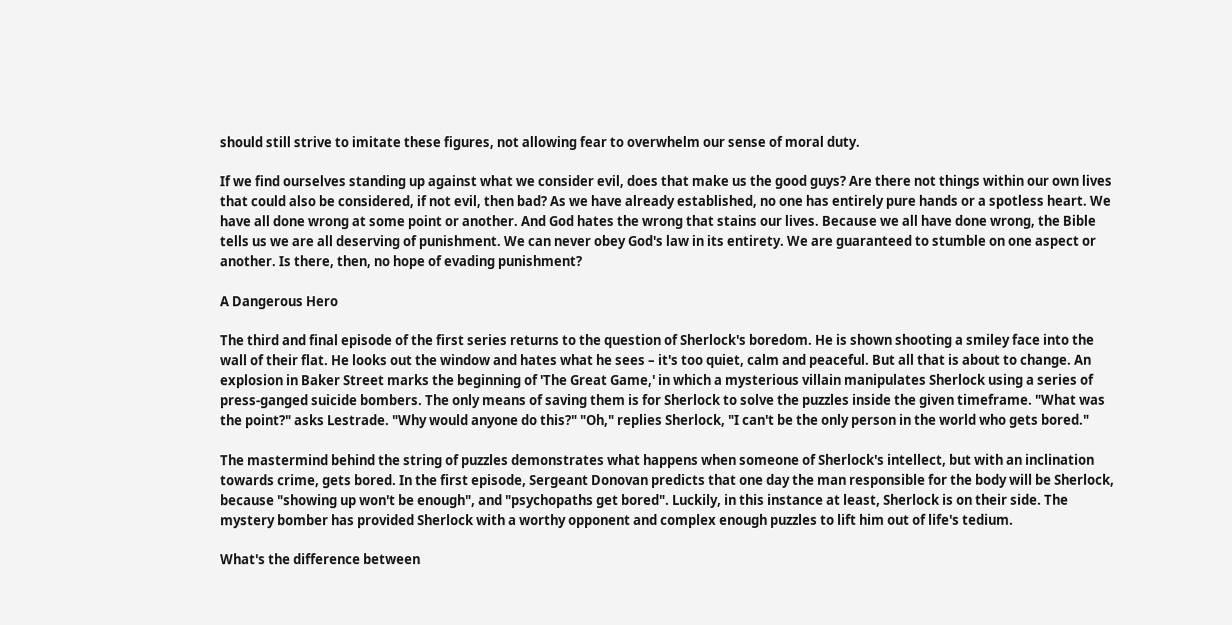should still strive to imitate these figures, not allowing fear to overwhelm our sense of moral duty.

If we find ourselves standing up against what we consider evil, does that make us the good guys? Are there not things within our own lives that could also be considered, if not evil, then bad? As we have already established, no one has entirely pure hands or a spotless heart. We have all done wrong at some point or another. And God hates the wrong that stains our lives. Because we all have done wrong, the Bible tells us we are all deserving of punishment. We can never obey God's law in its entirety. We are guaranteed to stumble on one aspect or another. Is there, then, no hope of evading punishment?

A Dangerous Hero

The third and final episode of the first series returns to the question of Sherlock's boredom. He is shown shooting a smiley face into the wall of their flat. He looks out the window and hates what he sees – it's too quiet, calm and peaceful. But all that is about to change. An explosion in Baker Street marks the beginning of 'The Great Game,' in which a mysterious villain manipulates Sherlock using a series of press-ganged suicide bombers. The only means of saving them is for Sherlock to solve the puzzles inside the given timeframe. "What was the point?" asks Lestrade. "Why would anyone do this?" "Oh," replies Sherlock, "I can't be the only person in the world who gets bored."

The mastermind behind the string of puzzles demonstrates what happens when someone of Sherlock's intellect, but with an inclination towards crime, gets bored. In the first episode, Sergeant Donovan predicts that one day the man responsible for the body will be Sherlock, because "showing up won't be enough", and "psychopaths get bored". Luckily, in this instance at least, Sherlock is on their side. The mystery bomber has provided Sherlock with a worthy opponent and complex enough puzzles to lift him out of life's tedium.

What's the difference between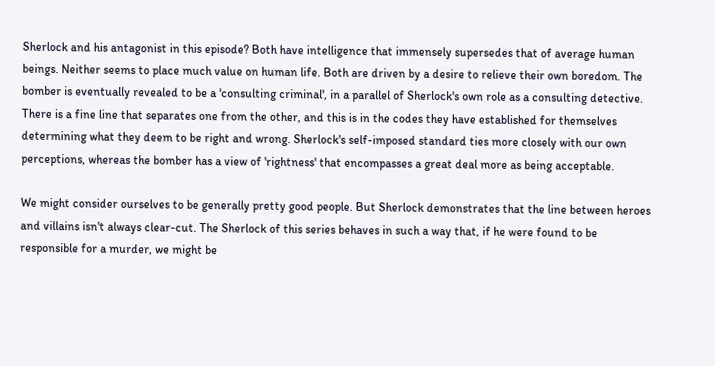Sherlock and his antagonist in this episode? Both have intelligence that immensely supersedes that of average human beings. Neither seems to place much value on human life. Both are driven by a desire to relieve their own boredom. The bomber is eventually revealed to be a 'consulting criminal', in a parallel of Sherlock's own role as a consulting detective. There is a fine line that separates one from the other, and this is in the codes they have established for themselves determining what they deem to be right and wrong. Sherlock's self-imposed standard ties more closely with our own perceptions, whereas the bomber has a view of 'rightness' that encompasses a great deal more as being acceptable.

We might consider ourselves to be generally pretty good people. But Sherlock demonstrates that the line between heroes and villains isn't always clear-cut. The Sherlock of this series behaves in such a way that, if he were found to be responsible for a murder, we might be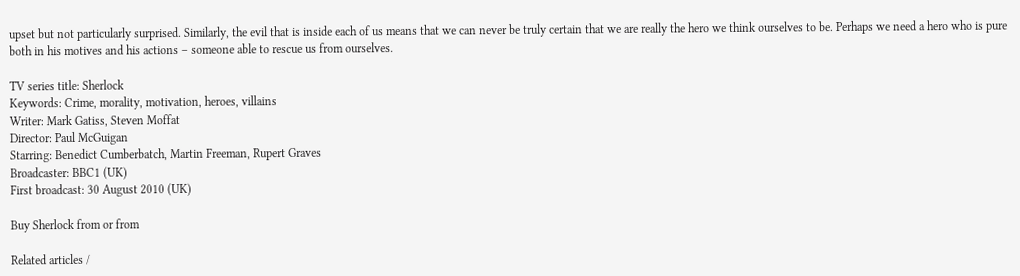upset but not particularly surprised. Similarly, the evil that is inside each of us means that we can never be truly certain that we are really the hero we think ourselves to be. Perhaps we need a hero who is pure both in his motives and his actions – someone able to rescue us from ourselves.

TV series title: Sherlock
Keywords: Crime, morality, motivation, heroes, villains
Writer: Mark Gatiss, Steven Moffat
Director: Paul McGuigan
Starring: Benedict Cumberbatch, Martin Freeman, Rupert Graves
Broadcaster: BBC1 (UK)
First broadcast: 30 August 2010 (UK)

Buy Sherlock from or from

Related articles /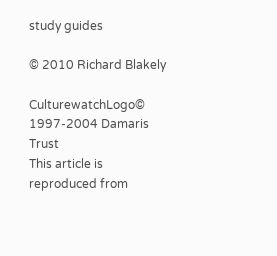study guides

© 2010 Richard Blakely

CulturewatchLogo© 1997-2004 Damaris Trust
This article is reproduced from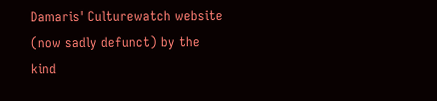Damaris' Culturewatch website (now sadly defunct) by the kind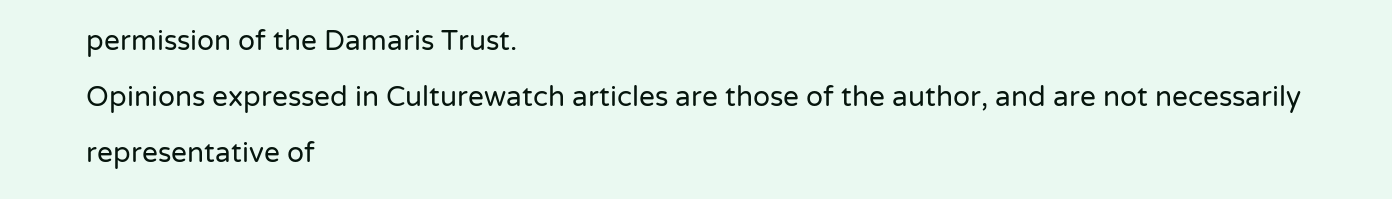permission of the Damaris Trust.
Opinions expressed in Culturewatch articles are those of the author, and are not necessarily representative of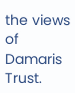the views of Damaris Trust.